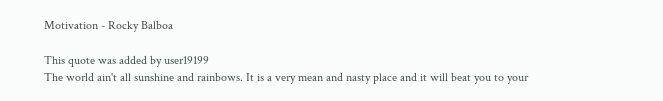Motivation - Rocky Balboa

This quote was added by user19199
The world ain't all sunshine and rainbows. It is a very mean and nasty place and it will beat you to your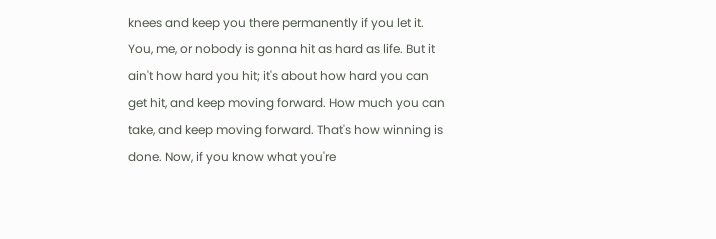knees and keep you there permanently if you let it. You, me, or nobody is gonna hit as hard as life. But it ain't how hard you hit; it's about how hard you can get hit, and keep moving forward. How much you can take, and keep moving forward. That's how winning is done. Now, if you know what you're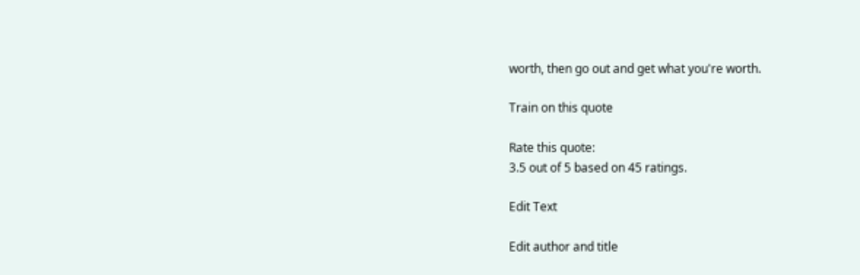worth, then go out and get what you're worth.

Train on this quote

Rate this quote:
3.5 out of 5 based on 45 ratings.

Edit Text

Edit author and title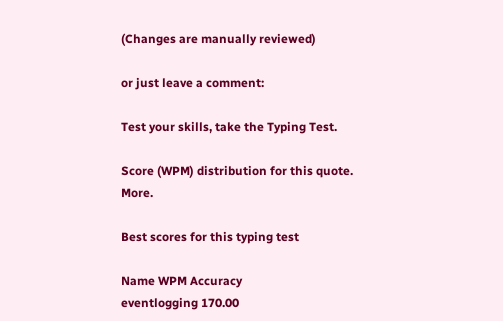(Changes are manually reviewed)

or just leave a comment:

Test your skills, take the Typing Test.

Score (WPM) distribution for this quote. More.

Best scores for this typing test

Name WPM Accuracy
eventlogging 170.00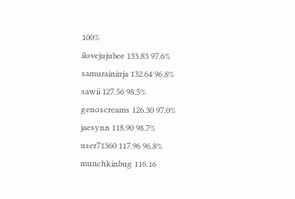100%
ilovejujubee 133.83 97.6%
samuraininja 132.64 96.8%
sawii 127.56 98.5%
genoscreams 126.30 97.0%
jaesynn 118.90 98.7%
user71360 117.96 96.8%
munchkinbug 116.16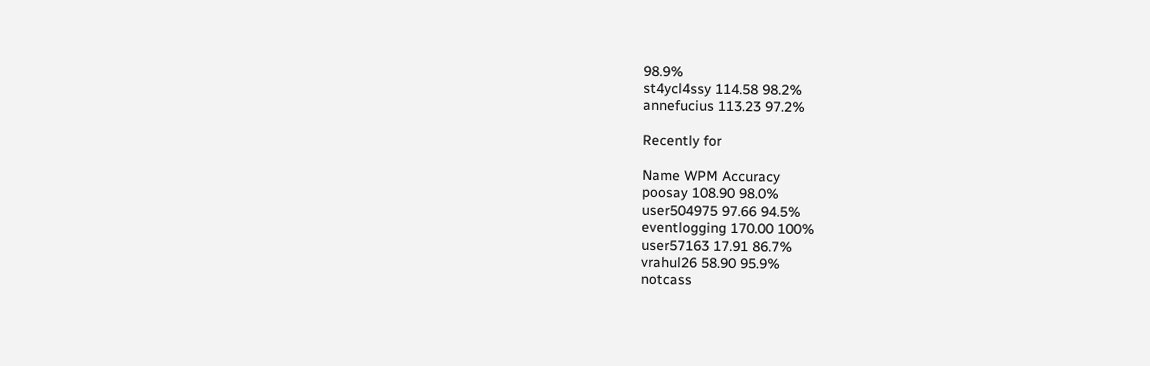98.9%
st4ycl4ssy 114.58 98.2%
annefucius 113.23 97.2%

Recently for

Name WPM Accuracy
poosay 108.90 98.0%
user504975 97.66 94.5%
eventlogging 170.00 100%
user57163 17.91 86.7%
vrahul26 58.90 95.9%
notcass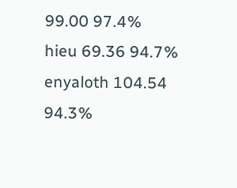99.00 97.4%
hieu 69.36 94.7%
enyaloth 104.54 94.3%